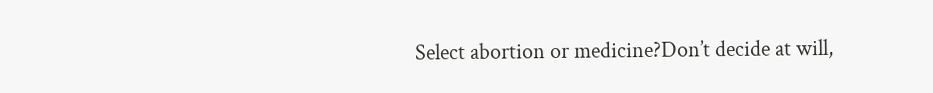Select abortion or medicine?Don’t decide at will,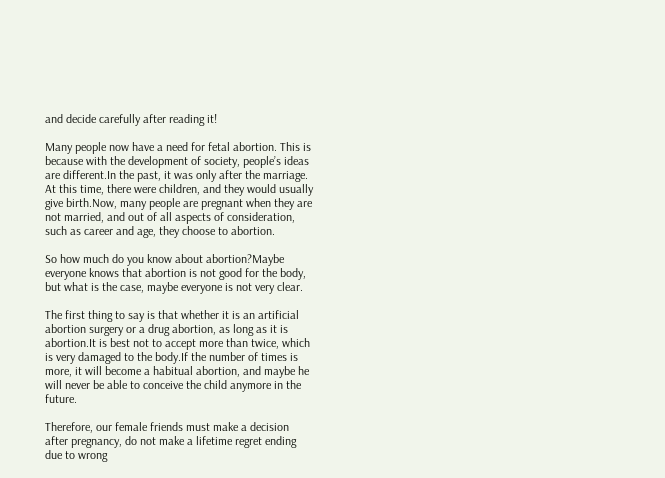and decide carefully after reading it!

Many people now have a need for fetal abortion. This is because with the development of society, people’s ideas are different.In the past, it was only after the marriage. At this time, there were children, and they would usually give birth.Now, many people are pregnant when they are not married, and out of all aspects of consideration, such as career and age, they choose to abortion.

So how much do you know about abortion?Maybe everyone knows that abortion is not good for the body, but what is the case, maybe everyone is not very clear.

The first thing to say is that whether it is an artificial abortion surgery or a drug abortion, as long as it is abortion.It is best not to accept more than twice, which is very damaged to the body.If the number of times is more, it will become a habitual abortion, and maybe he will never be able to conceive the child anymore in the future.

Therefore, our female friends must make a decision after pregnancy, do not make a lifetime regret ending due to wrong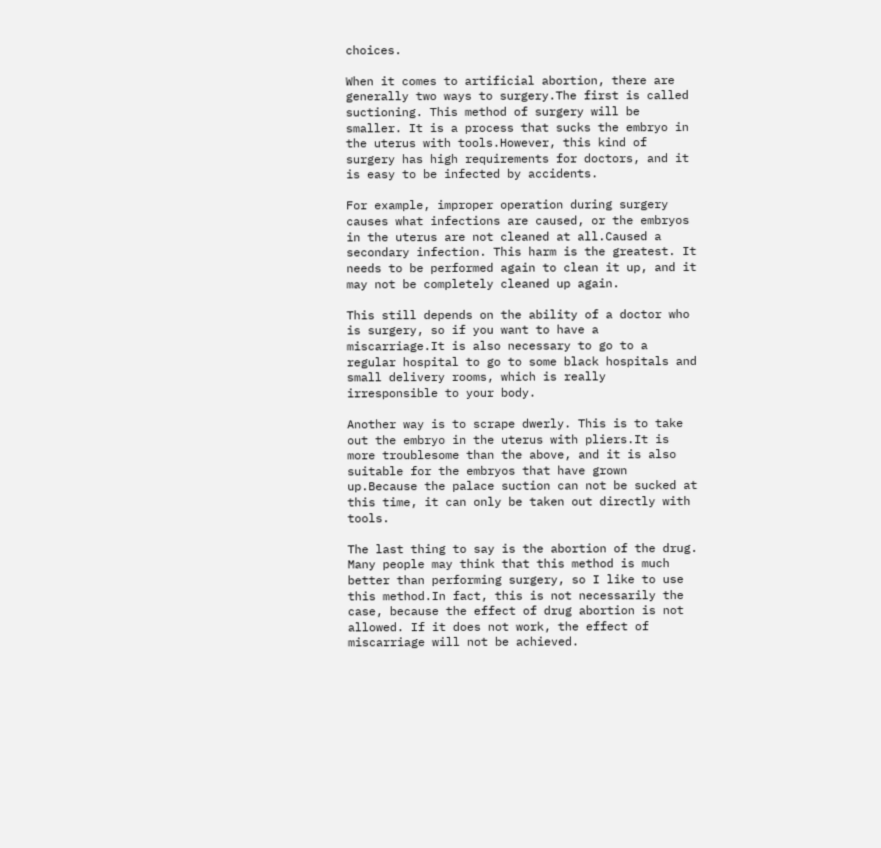choices.

When it comes to artificial abortion, there are generally two ways to surgery.The first is called suctioning. This method of surgery will be smaller. It is a process that sucks the embryo in the uterus with tools.However, this kind of surgery has high requirements for doctors, and it is easy to be infected by accidents.

For example, improper operation during surgery causes what infections are caused, or the embryos in the uterus are not cleaned at all.Caused a secondary infection. This harm is the greatest. It needs to be performed again to clean it up, and it may not be completely cleaned up again.

This still depends on the ability of a doctor who is surgery, so if you want to have a miscarriage.It is also necessary to go to a regular hospital to go to some black hospitals and small delivery rooms, which is really irresponsible to your body.

Another way is to scrape dwerly. This is to take out the embryo in the uterus with pliers.It is more troublesome than the above, and it is also suitable for the embryos that have grown up.Because the palace suction can not be sucked at this time, it can only be taken out directly with tools.

The last thing to say is the abortion of the drug. Many people may think that this method is much better than performing surgery, so I like to use this method.In fact, this is not necessarily the case, because the effect of drug abortion is not allowed. If it does not work, the effect of miscarriage will not be achieved.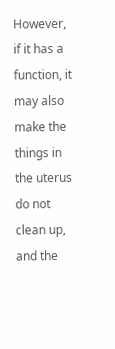However, if it has a function, it may also make the things in the uterus do not clean up, and the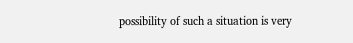possibility of such a situation is very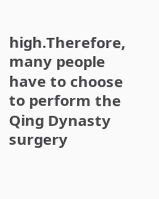high.Therefore, many people have to choose to perform the Qing Dynasty surgery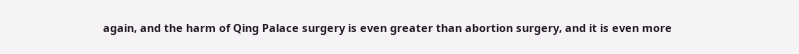again, and the harm of Qing Palace surgery is even greater than abortion surgery, and it is even more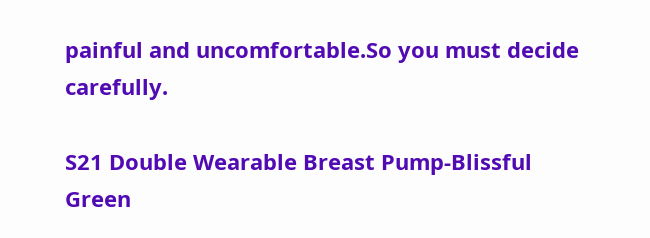painful and uncomfortable.So you must decide carefully.

S21 Double Wearable Breast Pump-Blissful Green